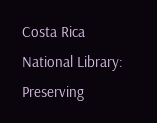Costa Rica National Library: Preserving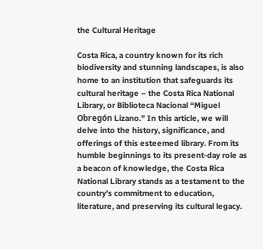the Cultural Heritage

Costa Rica, a country known for its rich biodiversity and stunning landscapes, is also home to an institution that safeguards its cultural heritage – the Costa Rica National Library, or Biblioteca Nacional “Miguel Obregón Lizano.” In this article, we will delve into the history, significance, and offerings of this esteemed library. From its humble beginnings to its present-day role as a beacon of knowledge, the Costa Rica National Library stands as a testament to the country’s commitment to education, literature, and preserving its cultural legacy.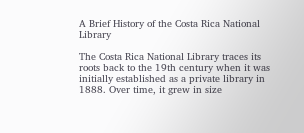A Brief History of the Costa Rica National Library

The Costa Rica National Library traces its roots back to the 19th century when it was initially established as a private library in 1888. Over time, it grew in size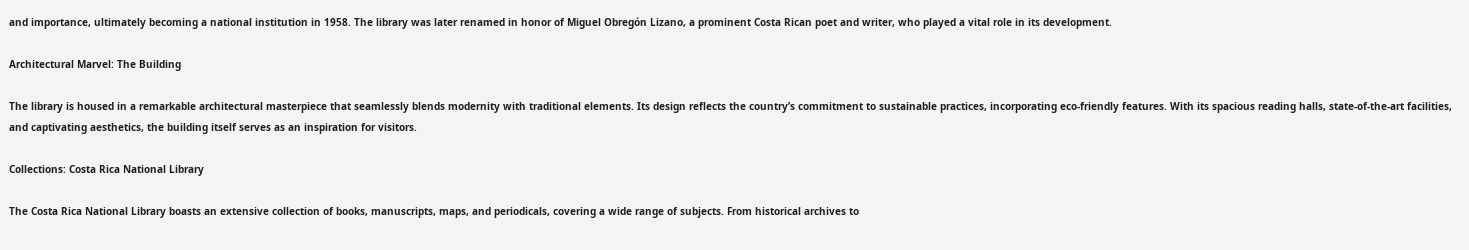and importance, ultimately becoming a national institution in 1958. The library was later renamed in honor of Miguel Obregón Lizano, a prominent Costa Rican poet and writer, who played a vital role in its development.

Architectural Marvel: The Building

The library is housed in a remarkable architectural masterpiece that seamlessly blends modernity with traditional elements. Its design reflects the country’s commitment to sustainable practices, incorporating eco-friendly features. With its spacious reading halls, state-of-the-art facilities, and captivating aesthetics, the building itself serves as an inspiration for visitors.

Collections: Costa Rica National Library

The Costa Rica National Library boasts an extensive collection of books, manuscripts, maps, and periodicals, covering a wide range of subjects. From historical archives to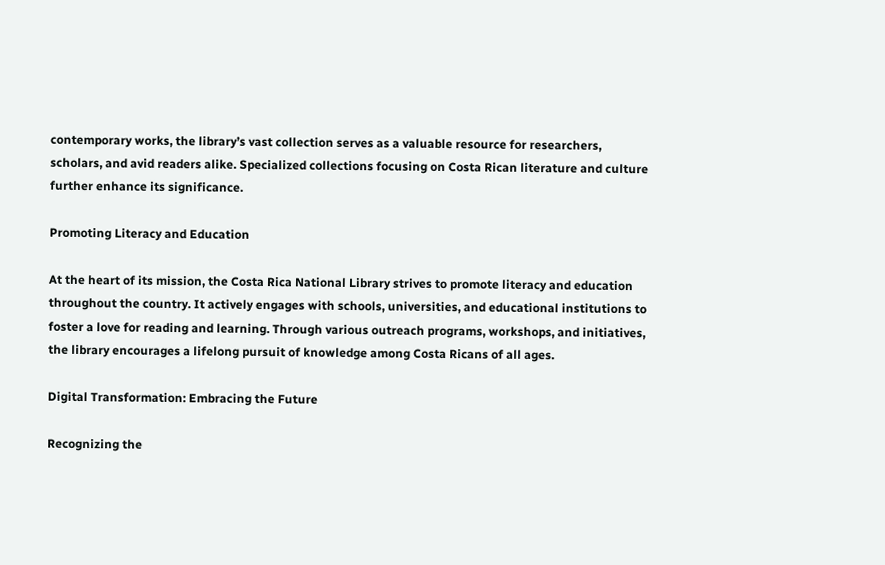contemporary works, the library’s vast collection serves as a valuable resource for researchers, scholars, and avid readers alike. Specialized collections focusing on Costa Rican literature and culture further enhance its significance.

Promoting Literacy and Education

At the heart of its mission, the Costa Rica National Library strives to promote literacy and education throughout the country. It actively engages with schools, universities, and educational institutions to foster a love for reading and learning. Through various outreach programs, workshops, and initiatives, the library encourages a lifelong pursuit of knowledge among Costa Ricans of all ages.

Digital Transformation: Embracing the Future

Recognizing the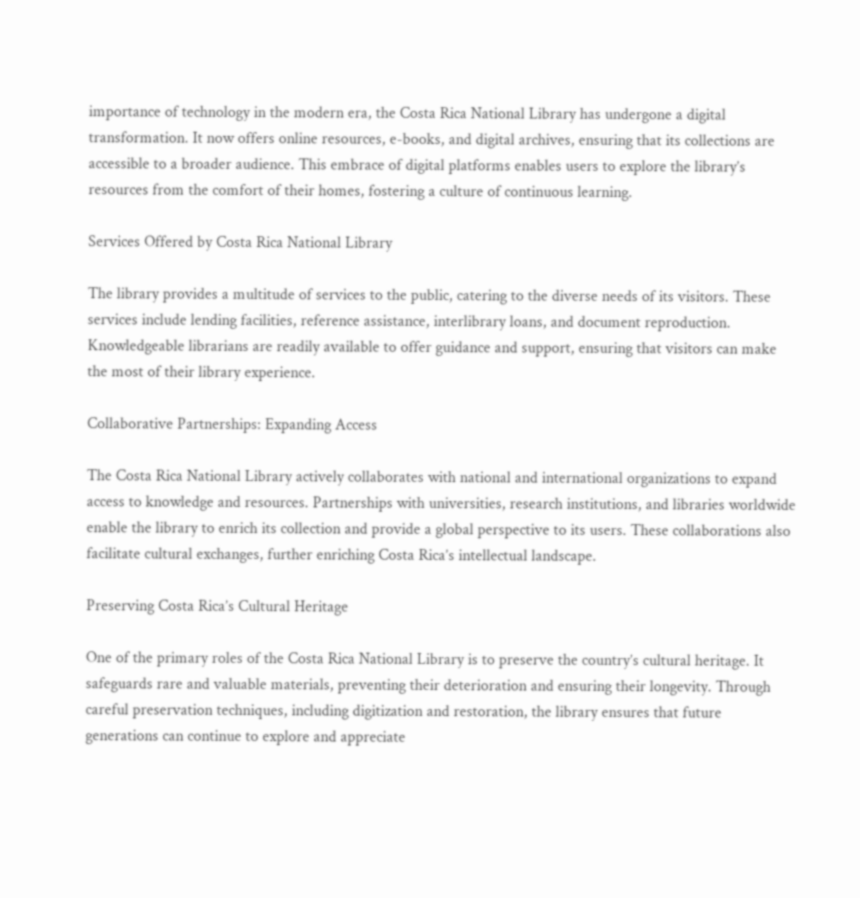importance of technology in the modern era, the Costa Rica National Library has undergone a digital transformation. It now offers online resources, e-books, and digital archives, ensuring that its collections are accessible to a broader audience. This embrace of digital platforms enables users to explore the library’s resources from the comfort of their homes, fostering a culture of continuous learning.

Services Offered by Costa Rica National Library

The library provides a multitude of services to the public, catering to the diverse needs of its visitors. These services include lending facilities, reference assistance, interlibrary loans, and document reproduction. Knowledgeable librarians are readily available to offer guidance and support, ensuring that visitors can make the most of their library experience.

Collaborative Partnerships: Expanding Access

The Costa Rica National Library actively collaborates with national and international organizations to expand access to knowledge and resources. Partnerships with universities, research institutions, and libraries worldwide enable the library to enrich its collection and provide a global perspective to its users. These collaborations also facilitate cultural exchanges, further enriching Costa Rica’s intellectual landscape.

Preserving Costa Rica’s Cultural Heritage

One of the primary roles of the Costa Rica National Library is to preserve the country’s cultural heritage. It safeguards rare and valuable materials, preventing their deterioration and ensuring their longevity. Through careful preservation techniques, including digitization and restoration, the library ensures that future generations can continue to explore and appreciate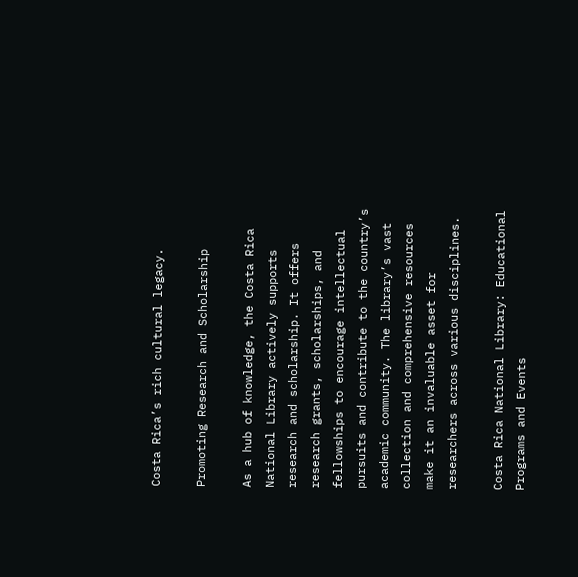Costa Rica’s rich cultural legacy.

Promoting Research and Scholarship

As a hub of knowledge, the Costa Rica National Library actively supports research and scholarship. It offers research grants, scholarships, and fellowships to encourage intellectual pursuits and contribute to the country’s academic community. The library’s vast collection and comprehensive resources make it an invaluable asset for researchers across various disciplines.

Costa Rica National Library: Educational Programs and Events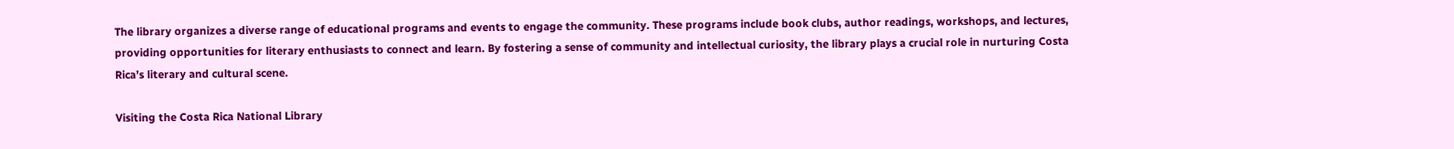The library organizes a diverse range of educational programs and events to engage the community. These programs include book clubs, author readings, workshops, and lectures, providing opportunities for literary enthusiasts to connect and learn. By fostering a sense of community and intellectual curiosity, the library plays a crucial role in nurturing Costa Rica’s literary and cultural scene.

Visiting the Costa Rica National Library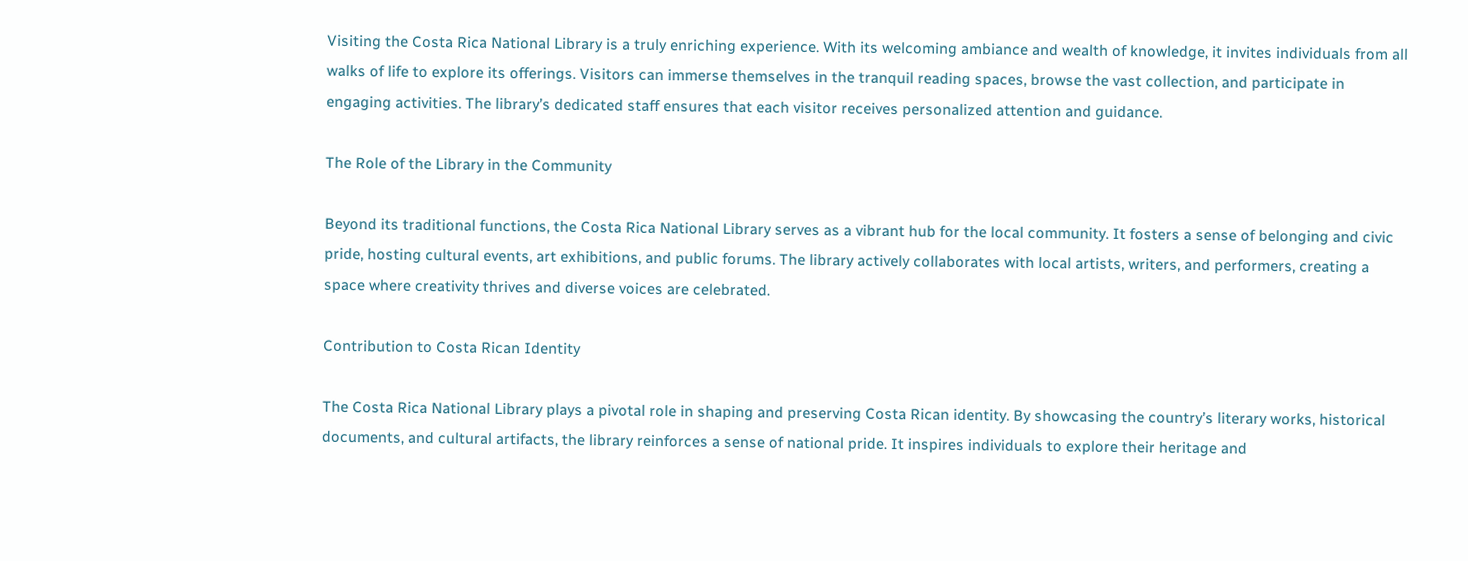Visiting the Costa Rica National Library is a truly enriching experience. With its welcoming ambiance and wealth of knowledge, it invites individuals from all walks of life to explore its offerings. Visitors can immerse themselves in the tranquil reading spaces, browse the vast collection, and participate in engaging activities. The library’s dedicated staff ensures that each visitor receives personalized attention and guidance.

The Role of the Library in the Community

Beyond its traditional functions, the Costa Rica National Library serves as a vibrant hub for the local community. It fosters a sense of belonging and civic pride, hosting cultural events, art exhibitions, and public forums. The library actively collaborates with local artists, writers, and performers, creating a space where creativity thrives and diverse voices are celebrated.

Contribution to Costa Rican Identity

The Costa Rica National Library plays a pivotal role in shaping and preserving Costa Rican identity. By showcasing the country’s literary works, historical documents, and cultural artifacts, the library reinforces a sense of national pride. It inspires individuals to explore their heritage and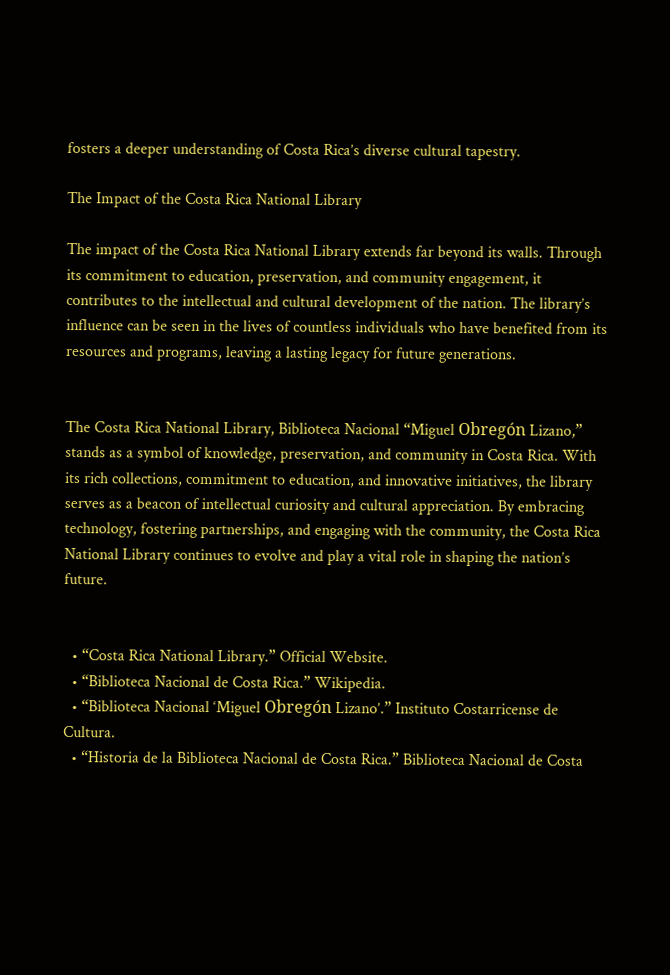fosters a deeper understanding of Costa Rica’s diverse cultural tapestry.

The Impact of the Costa Rica National Library

The impact of the Costa Rica National Library extends far beyond its walls. Through its commitment to education, preservation, and community engagement, it contributes to the intellectual and cultural development of the nation. The library’s influence can be seen in the lives of countless individuals who have benefited from its resources and programs, leaving a lasting legacy for future generations.


The Costa Rica National Library, Biblioteca Nacional “Miguel Obregón Lizano,” stands as a symbol of knowledge, preservation, and community in Costa Rica. With its rich collections, commitment to education, and innovative initiatives, the library serves as a beacon of intellectual curiosity and cultural appreciation. By embracing technology, fostering partnerships, and engaging with the community, the Costa Rica National Library continues to evolve and play a vital role in shaping the nation’s future.


  • “Costa Rica National Library.” Official Website.
  • “Biblioteca Nacional de Costa Rica.” Wikipedia.
  • “Biblioteca Nacional ‘Miguel Obregón Lizano’.” Instituto Costarricense de Cultura.
  • “Historia de la Biblioteca Nacional de Costa Rica.” Biblioteca Nacional de Costa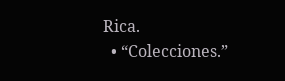Rica.
  • “Colecciones.”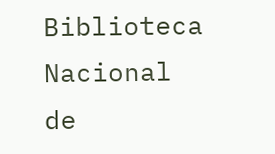Biblioteca Nacional de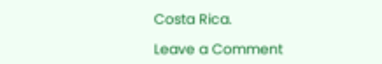Costa Rica.

Leave a Comment